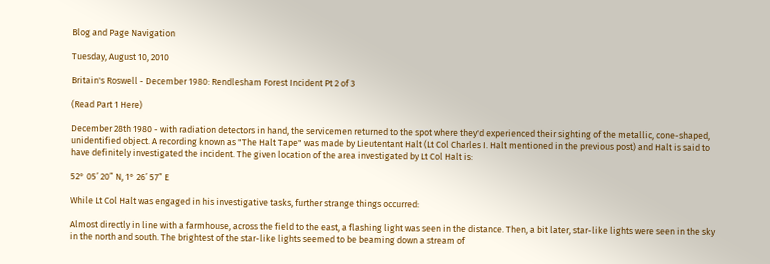Blog and Page Navigation

Tuesday, August 10, 2010

Britain's Roswell - December 1980: Rendlesham Forest Incident Pt 2 of 3

(Read Part 1 Here)

December 28th 1980 - with radiation detectors in hand, the servicemen returned to the spot where they'd experienced their sighting of the metallic, cone-shaped, unidentified object. A recording known as "The Halt Tape" was made by Lieutentant Halt (Lt Col Charles I. Halt mentioned in the previous post) and Halt is said to have definitely investigated the incident. The given location of the area investigated by Lt Col Halt is:

52° 05’ 20” N, 1° 26’ 57” E

While Lt Col Halt was engaged in his investigative tasks, further strange things occurred:

Almost directly in line with a farmhouse, across the field to the east, a flashing light was seen in the distance. Then, a bit later, star-like lights were seen in the sky in the north and south. The brightest of the star-like lights seemed to be beaming down a stream of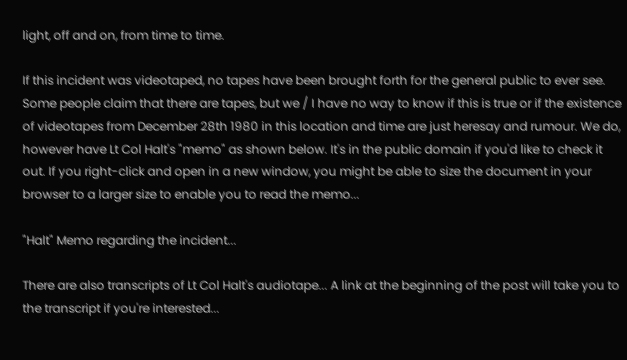light, off and on, from time to time.

If this incident was videotaped, no tapes have been brought forth for the general public to ever see. Some people claim that there are tapes, but we / I have no way to know if this is true or if the existence of videotapes from December 28th 1980 in this location and time are just heresay and rumour. We do, however have Lt Col Halt's "memo" as shown below. It's in the public domain if you'd like to check it out. If you right-click and open in a new window, you might be able to size the document in your browser to a larger size to enable you to read the memo...

"Halt" Memo regarding the incident...

There are also transcripts of Lt Col Halt's audiotape... A link at the beginning of the post will take you to the transcript if you're interested...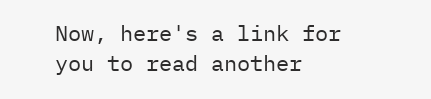Now, here's a link for you to read another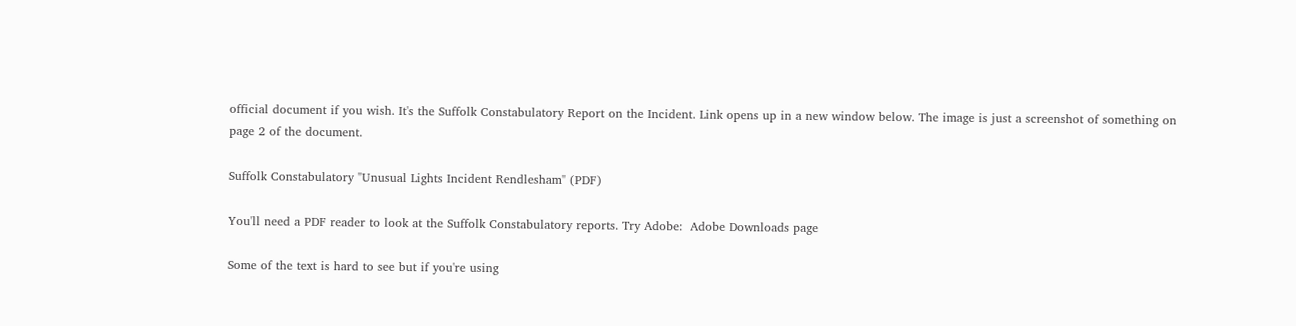official document if you wish. It's the Suffolk Constabulatory Report on the Incident. Link opens up in a new window below. The image is just a screenshot of something on page 2 of the document.

Suffolk Constabulatory "Unusual Lights Incident Rendlesham" (PDF)

You'll need a PDF reader to look at the Suffolk Constabulatory reports. Try Adobe:  Adobe Downloads page

Some of the text is hard to see but if you're using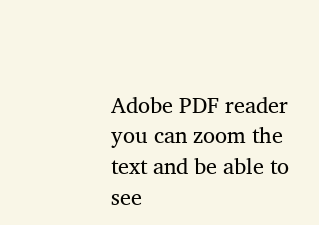Adobe PDF reader you can zoom the text and be able to see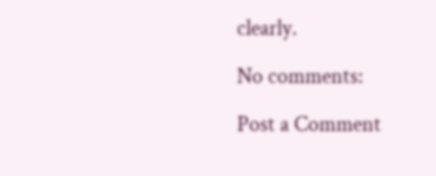clearly.

No comments:

Post a Comment